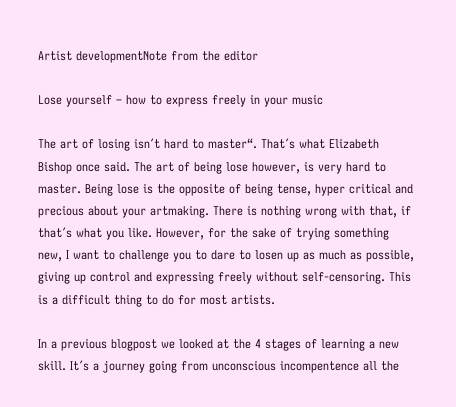Artist developmentNote from the editor

Lose yourself – how to express freely in your music

The art of losing isn´t hard to master“. That´s what Elizabeth Bishop once said. The art of being lose however, is very hard to master. Being lose is the opposite of being tense, hyper critical and precious about your artmaking. There is nothing wrong with that, if that´s what you like. However, for the sake of trying something new, I want to challenge you to dare to losen up as much as possible, giving up control and expressing freely without self-censoring. This is a difficult thing to do for most artists.

In a previous blogpost we looked at the 4 stages of learning a new skill. It´s a journey going from unconscious incompentence all the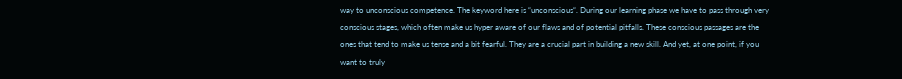way to unconscious competence. The keyword here is “unconscious“. During our learning phase we have to pass through very conscious stages, which often make us hyper aware of our flaws and of potential pitfalls. These conscious passages are the ones that tend to make us tense and a bit fearful. They are a crucial part in building a new skill. And yet, at one point, if you want to truly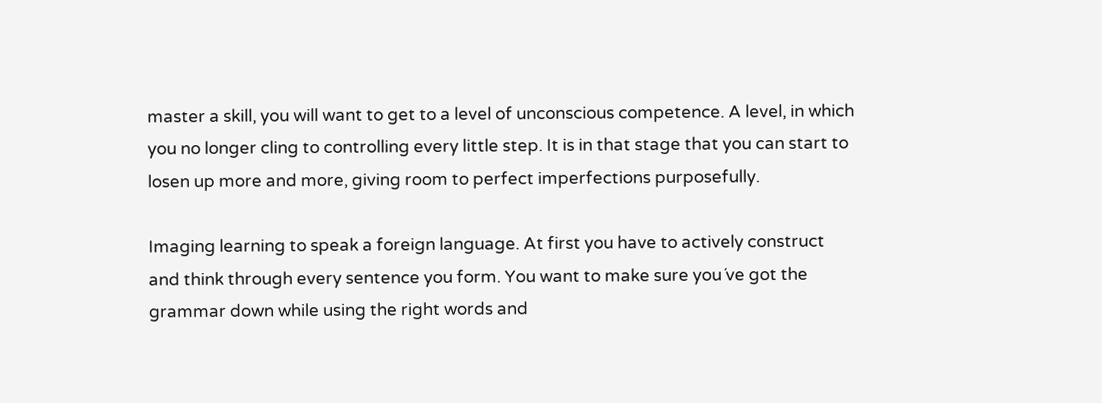master a skill, you will want to get to a level of unconscious competence. A level, in which you no longer cling to controlling every little step. It is in that stage that you can start to losen up more and more, giving room to perfect imperfections purposefully.

Imaging learning to speak a foreign language. At first you have to actively construct and think through every sentence you form. You want to make sure you´ve got the grammar down while using the right words and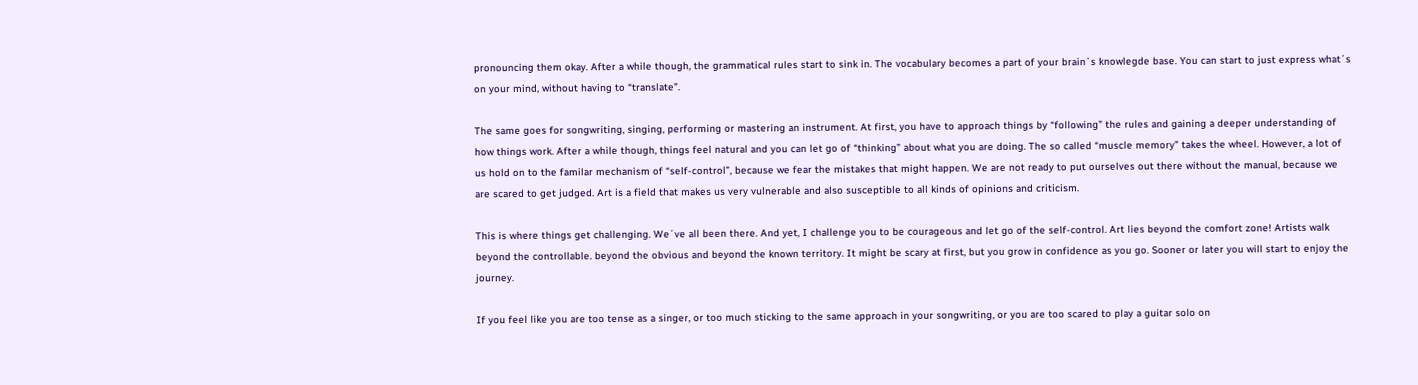pronouncing them okay. After a while though, the grammatical rules start to sink in. The vocabulary becomes a part of your brain´s knowlegde base. You can start to just express what´s on your mind, without having to “translate”.

The same goes for songwriting, singing, performing or mastering an instrument. At first, you have to approach things by “following” the rules and gaining a deeper understanding of how things work. After a while though, things feel natural and you can let go of “thinking” about what you are doing. The so called “muscle memory” takes the wheel. However, a lot of us hold on to the familar mechanism of “self-control”, because we fear the mistakes that might happen. We are not ready to put ourselves out there without the manual, because we are scared to get judged. Art is a field that makes us very vulnerable and also susceptible to all kinds of opinions and criticism.

This is where things get challenging. We´ve all been there. And yet, I challenge you to be courageous and let go of the self-control. Art lies beyond the comfort zone! Artists walk beyond the controllable. beyond the obvious and beyond the known territory. It might be scary at first, but you grow in confidence as you go. Sooner or later you will start to enjoy the journey.

If you feel like you are too tense as a singer, or too much sticking to the same approach in your songwriting, or you are too scared to play a guitar solo on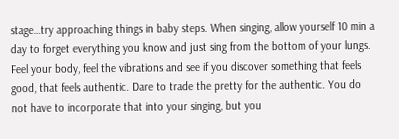stage…try approaching things in baby steps. When singing, allow yourself 10 min a day to forget everything you know and just sing from the bottom of your lungs. Feel your body, feel the vibrations and see if you discover something that feels good, that feels authentic. Dare to trade the pretty for the authentic. You do not have to incorporate that into your singing, but you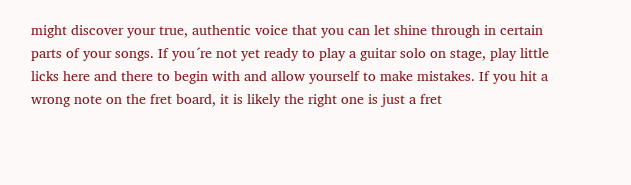might discover your true, authentic voice that you can let shine through in certain parts of your songs. If you´re not yet ready to play a guitar solo on stage, play little licks here and there to begin with and allow yourself to make mistakes. If you hit a wrong note on the fret board, it is likely the right one is just a fret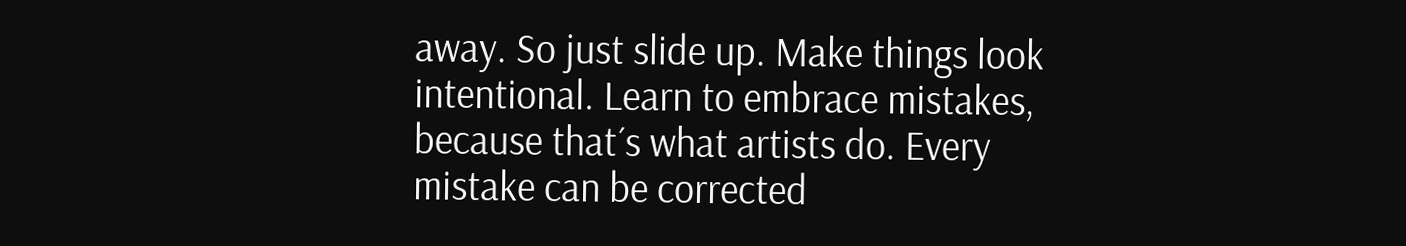away. So just slide up. Make things look intentional. Learn to embrace mistakes, because that´s what artists do. Every mistake can be corrected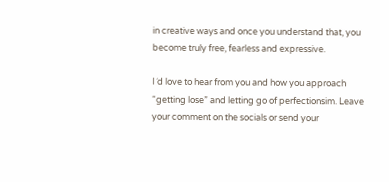in creative ways and once you understand that, you become truly free, fearless and expressive.

I´d love to hear from you and how you approach “getting lose” and letting go of perfectionsim. Leave your comment on the socials or send your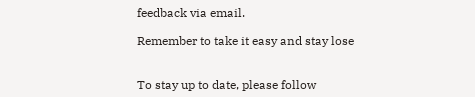feedback via email.

Remember to take it easy and stay lose


To stay up to date, please follow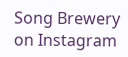Song Brewery on Instagram